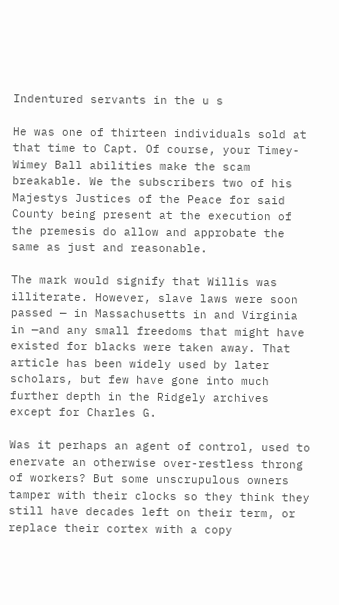Indentured servants in the u s

He was one of thirteen individuals sold at that time to Capt. Of course, your Timey-Wimey Ball abilities make the scam breakable. We the subscribers two of his Majestys Justices of the Peace for said County being present at the execution of the premesis do allow and approbate the same as just and reasonable.

The mark would signify that Willis was illiterate. However, slave laws were soon passed — in Massachusetts in and Virginia in —and any small freedoms that might have existed for blacks were taken away. That article has been widely used by later scholars, but few have gone into much further depth in the Ridgely archives except for Charles G.

Was it perhaps an agent of control, used to enervate an otherwise over-restless throng of workers? But some unscrupulous owners tamper with their clocks so they think they still have decades left on their term, or replace their cortex with a copy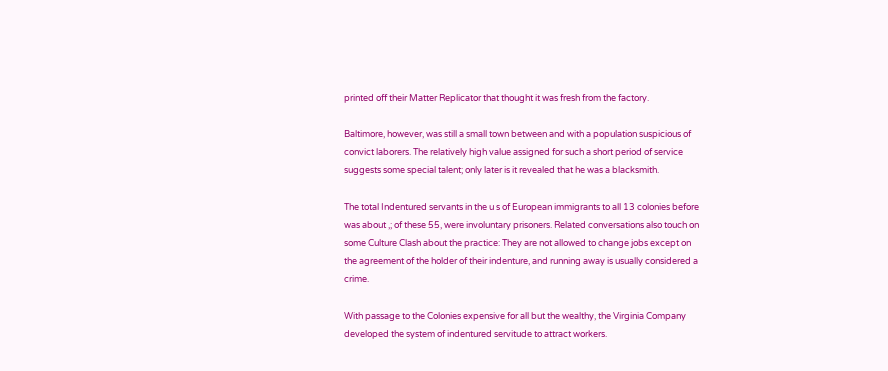printed off their Matter Replicator that thought it was fresh from the factory.

Baltimore, however, was still a small town between and with a population suspicious of convict laborers. The relatively high value assigned for such a short period of service suggests some special talent; only later is it revealed that he was a blacksmith.

The total Indentured servants in the u s of European immigrants to all 13 colonies before was about ,; of these 55, were involuntary prisoners. Related conversations also touch on some Culture Clash about the practice: They are not allowed to change jobs except on the agreement of the holder of their indenture, and running away is usually considered a crime.

With passage to the Colonies expensive for all but the wealthy, the Virginia Company developed the system of indentured servitude to attract workers.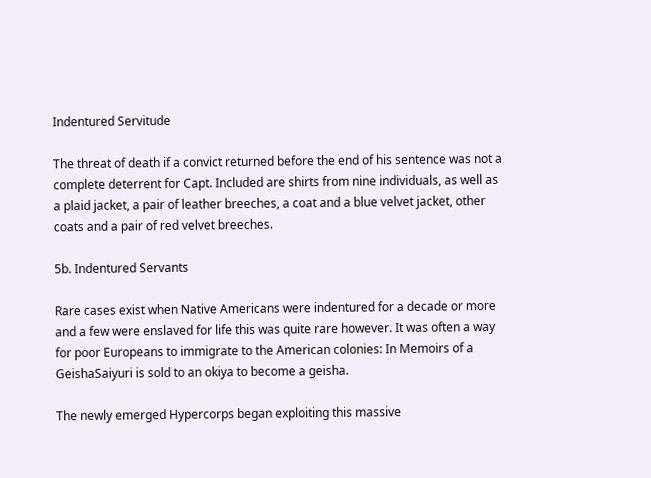Indentured Servitude

The threat of death if a convict returned before the end of his sentence was not a complete deterrent for Capt. Included are shirts from nine individuals, as well as a plaid jacket, a pair of leather breeches, a coat and a blue velvet jacket, other coats and a pair of red velvet breeches.

5b. Indentured Servants

Rare cases exist when Native Americans were indentured for a decade or more and a few were enslaved for life this was quite rare however. It was often a way for poor Europeans to immigrate to the American colonies: In Memoirs of a GeishaSaiyuri is sold to an okiya to become a geisha.

The newly emerged Hypercorps began exploiting this massive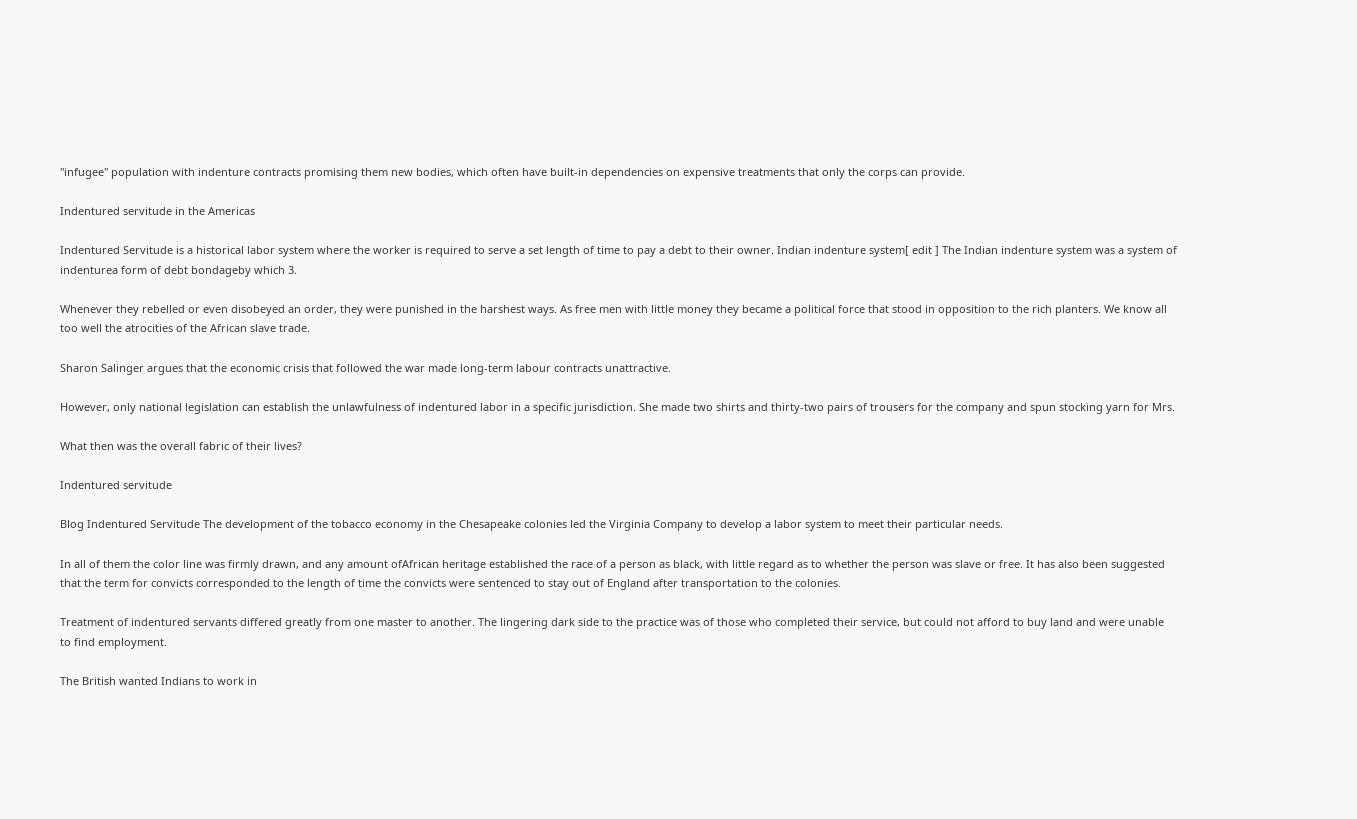"infugee" population with indenture contracts promising them new bodies, which often have built-in dependencies on expensive treatments that only the corps can provide.

Indentured servitude in the Americas

Indentured Servitude is a historical labor system where the worker is required to serve a set length of time to pay a debt to their owner. Indian indenture system[ edit ] The Indian indenture system was a system of indenturea form of debt bondageby which 3.

Whenever they rebelled or even disobeyed an order, they were punished in the harshest ways. As free men with little money they became a political force that stood in opposition to the rich planters. We know all too well the atrocities of the African slave trade.

Sharon Salinger argues that the economic crisis that followed the war made long-term labour contracts unattractive.

However, only national legislation can establish the unlawfulness of indentured labor in a specific jurisdiction. She made two shirts and thirty-two pairs of trousers for the company and spun stocking yarn for Mrs.

What then was the overall fabric of their lives?

Indentured servitude

Blog Indentured Servitude The development of the tobacco economy in the Chesapeake colonies led the Virginia Company to develop a labor system to meet their particular needs.

In all of them the color line was firmly drawn, and any amount ofAfrican heritage established the race of a person as black, with little regard as to whether the person was slave or free. It has also been suggested that the term for convicts corresponded to the length of time the convicts were sentenced to stay out of England after transportation to the colonies.

Treatment of indentured servants differed greatly from one master to another. The lingering dark side to the practice was of those who completed their service, but could not afford to buy land and were unable to find employment.

The British wanted Indians to work in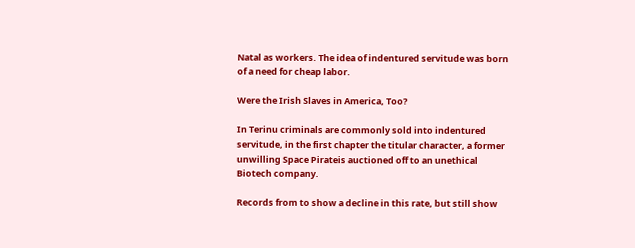Natal as workers. The idea of indentured servitude was born of a need for cheap labor.

Were the Irish Slaves in America, Too?

In Terinu criminals are commonly sold into indentured servitude, in the first chapter the titular character, a former unwilling Space Pirateis auctioned off to an unethical Biotech company.

Records from to show a decline in this rate, but still show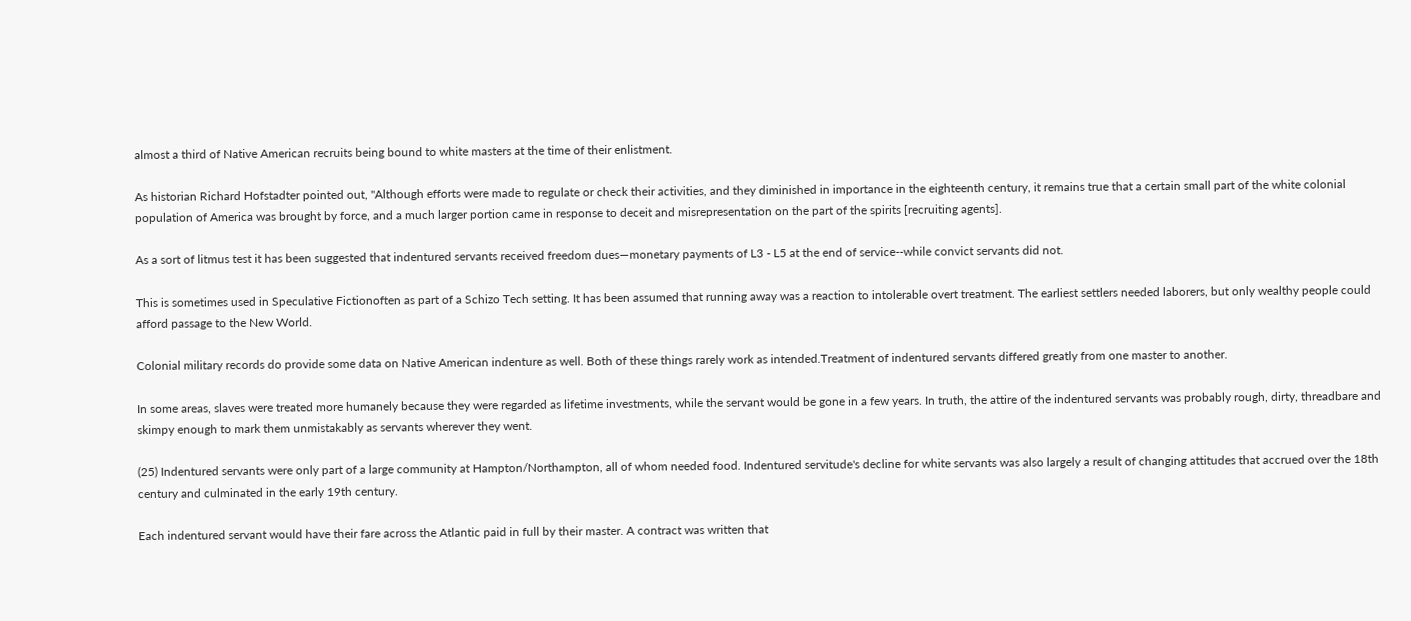almost a third of Native American recruits being bound to white masters at the time of their enlistment.

As historian Richard Hofstadter pointed out, "Although efforts were made to regulate or check their activities, and they diminished in importance in the eighteenth century, it remains true that a certain small part of the white colonial population of America was brought by force, and a much larger portion came in response to deceit and misrepresentation on the part of the spirits [recruiting agents].

As a sort of litmus test it has been suggested that indentured servants received freedom dues—monetary payments of L3 - L5 at the end of service--while convict servants did not.

This is sometimes used in Speculative Fictionoften as part of a Schizo Tech setting. It has been assumed that running away was a reaction to intolerable overt treatment. The earliest settlers needed laborers, but only wealthy people could afford passage to the New World.

Colonial military records do provide some data on Native American indenture as well. Both of these things rarely work as intended.Treatment of indentured servants differed greatly from one master to another.

In some areas, slaves were treated more humanely because they were regarded as lifetime investments, while the servant would be gone in a few years. In truth, the attire of the indentured servants was probably rough, dirty, threadbare and skimpy enough to mark them unmistakably as servants wherever they went.

(25) Indentured servants were only part of a large community at Hampton/Northampton, all of whom needed food. Indentured servitude's decline for white servants was also largely a result of changing attitudes that accrued over the 18th century and culminated in the early 19th century.

Each indentured servant would have their fare across the Atlantic paid in full by their master. A contract was written that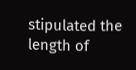stipulated the length of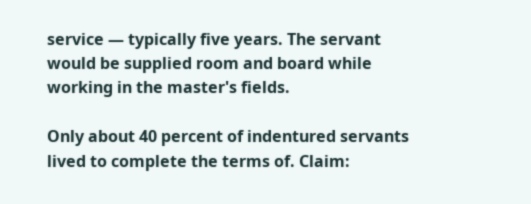service — typically five years. The servant would be supplied room and board while working in the master's fields.

Only about 40 percent of indentured servants lived to complete the terms of. Claim: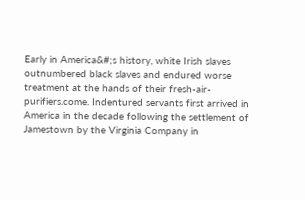Early in America&#;s history, white Irish slaves outnumbered black slaves and endured worse treatment at the hands of their fresh-air-purifiers.come. Indentured servants first arrived in America in the decade following the settlement of Jamestown by the Virginia Company in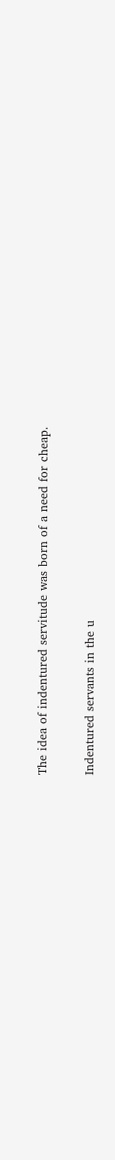The idea of indentured servitude was born of a need for cheap.

Indentured servants in the u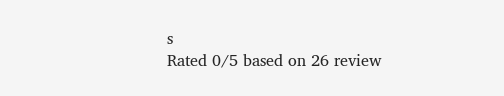s
Rated 0/5 based on 26 review